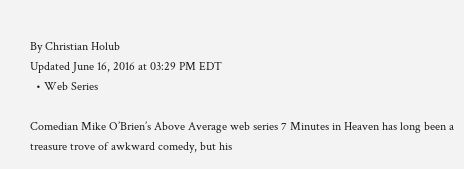By Christian Holub
Updated June 16, 2016 at 03:29 PM EDT
  • Web Series

Comedian Mike O’Brien’s Above Average web series 7 Minutes in Heaven has long been a treasure trove of awkward comedy, but his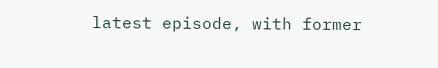latest episode, with former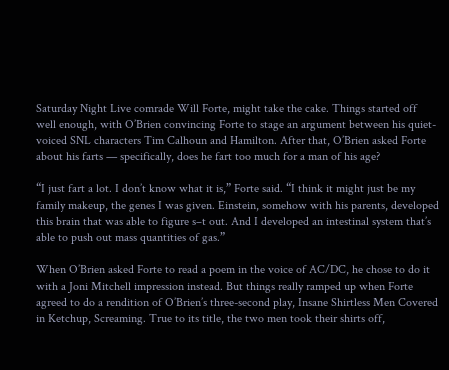Saturday Night Live comrade Will Forte, might take the cake. Things started off well enough, with O’Brien convincing Forte to stage an argument between his quiet-voiced SNL characters Tim Calhoun and Hamilton. After that, O’Brien asked Forte about his farts — specifically, does he fart too much for a man of his age?

“I just fart a lot. I don’t know what it is,” Forte said. “I think it might just be my family makeup, the genes I was given. Einstein, somehow with his parents, developed this brain that was able to figure s–t out. And I developed an intestinal system that’s able to push out mass quantities of gas.”

When O’Brien asked Forte to read a poem in the voice of AC/DC, he chose to do it with a Joni Mitchell impression instead. But things really ramped up when Forte agreed to do a rendition of O’Brien’s three-second play, Insane Shirtless Men Covered in Ketchup, Screaming. True to its title, the two men took their shirts off,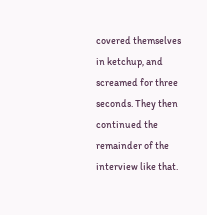covered themselves in ketchup, and screamed for three seconds. They then continued the remainder of the interview like that.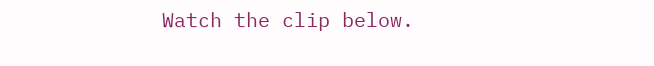Watch the clip below.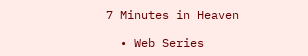7 Minutes in Heaven

  • Web Series